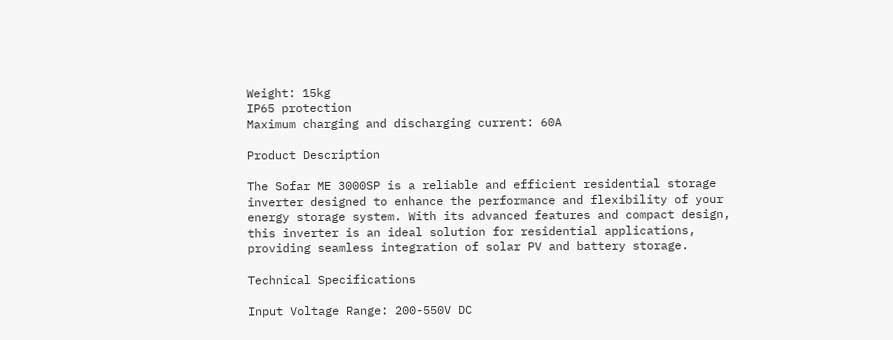Weight: 15kg
IP65 protection
Maximum charging and discharging current: 60A

Product Description

The Sofar ME 3000SP is a reliable and efficient residential storage inverter designed to enhance the performance and flexibility of your energy storage system. With its advanced features and compact design, this inverter is an ideal solution for residential applications, providing seamless integration of solar PV and battery storage.

Technical Specifications

Input Voltage Range: 200-550V DC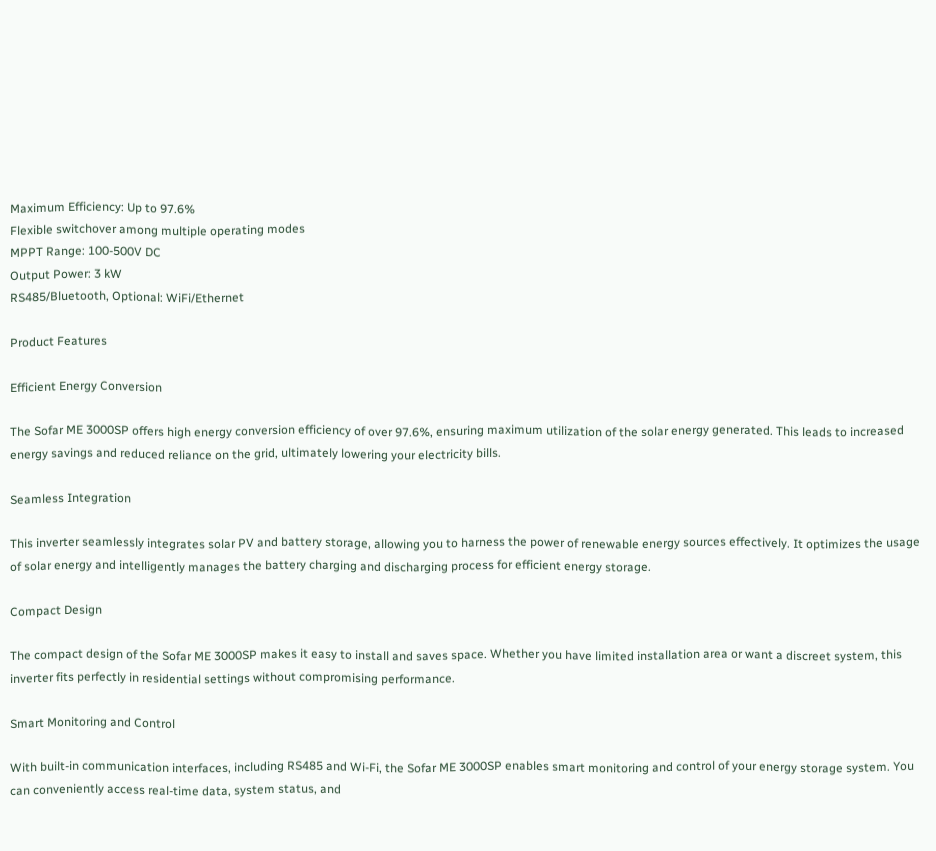Maximum Efficiency: Up to 97.6%
Flexible switchover among multiple operating modes
MPPT Range: 100-500V DC
Output Power: 3 kW
RS485/Bluetooth, Optional: WiFi/Ethernet

Product Features

Efficient Energy Conversion

The Sofar ME 3000SP offers high energy conversion efficiency of over 97.6%, ensuring maximum utilization of the solar energy generated. This leads to increased energy savings and reduced reliance on the grid, ultimately lowering your electricity bills.

Seamless Integration

This inverter seamlessly integrates solar PV and battery storage, allowing you to harness the power of renewable energy sources effectively. It optimizes the usage of solar energy and intelligently manages the battery charging and discharging process for efficient energy storage.

Compact Design

The compact design of the Sofar ME 3000SP makes it easy to install and saves space. Whether you have limited installation area or want a discreet system, this inverter fits perfectly in residential settings without compromising performance.

Smart Monitoring and Control

With built-in communication interfaces, including RS485 and Wi-Fi, the Sofar ME 3000SP enables smart monitoring and control of your energy storage system. You can conveniently access real-time data, system status, and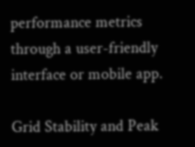performance metrics through a user-friendly interface or mobile app.

Grid Stability and Peak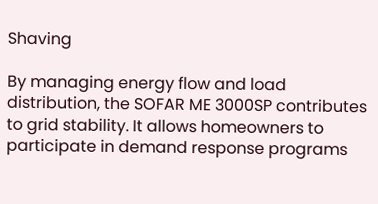Shaving

By managing energy flow and load distribution, the SOFAR ME 3000SP contributes to grid stability. It allows homeowners to participate in demand response programs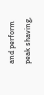and perform peak shaving,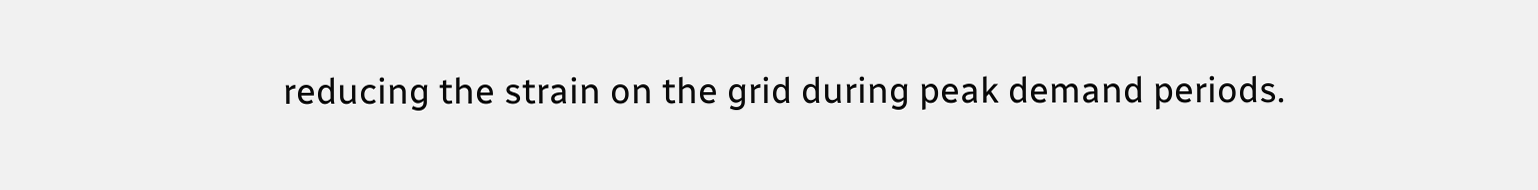reducing the strain on the grid during peak demand periods.